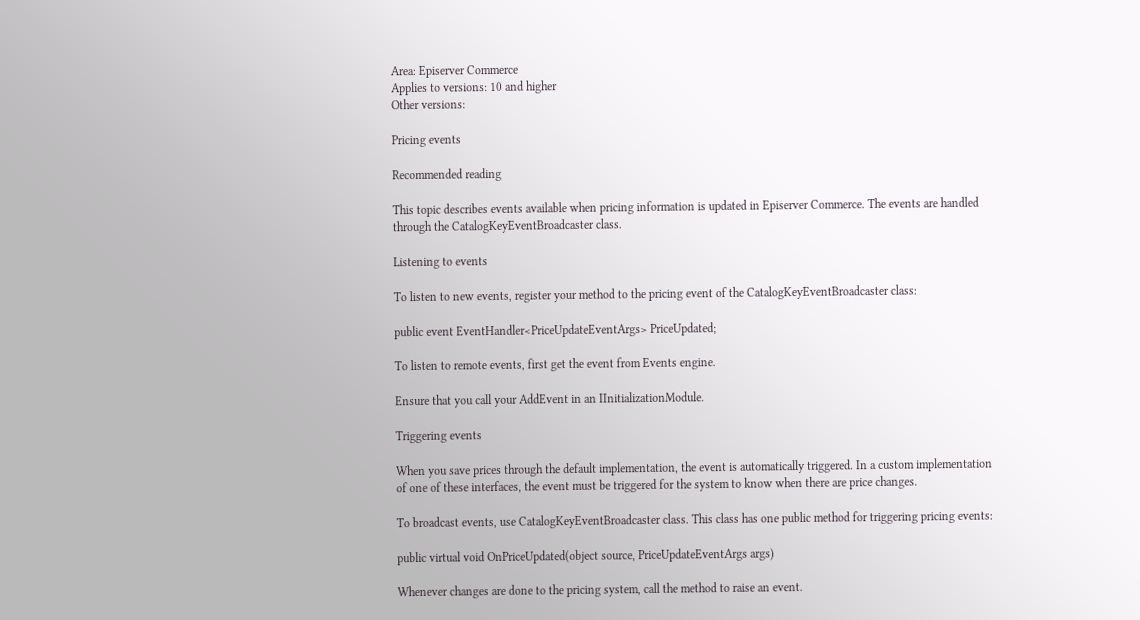Area: Episerver Commerce
Applies to versions: 10 and higher
Other versions:

Pricing events

Recommended reading

This topic describes events available when pricing information is updated in Episerver Commerce. The events are handled through the CatalogKeyEventBroadcaster class.

Listening to events

To listen to new events, register your method to the pricing event of the CatalogKeyEventBroadcaster class:

public event EventHandler<PriceUpdateEventArgs> PriceUpdated;

To listen to remote events, first get the event from Events engine.

Ensure that you call your AddEvent in an IInitializationModule.

Triggering events

When you save prices through the default implementation, the event is automatically triggered. In a custom implementation of one of these interfaces, the event must be triggered for the system to know when there are price changes.

To broadcast events, use CatalogKeyEventBroadcaster class. This class has one public method for triggering pricing events:

public virtual void OnPriceUpdated(object source, PriceUpdateEventArgs args)

Whenever changes are done to the pricing system, call the method to raise an event.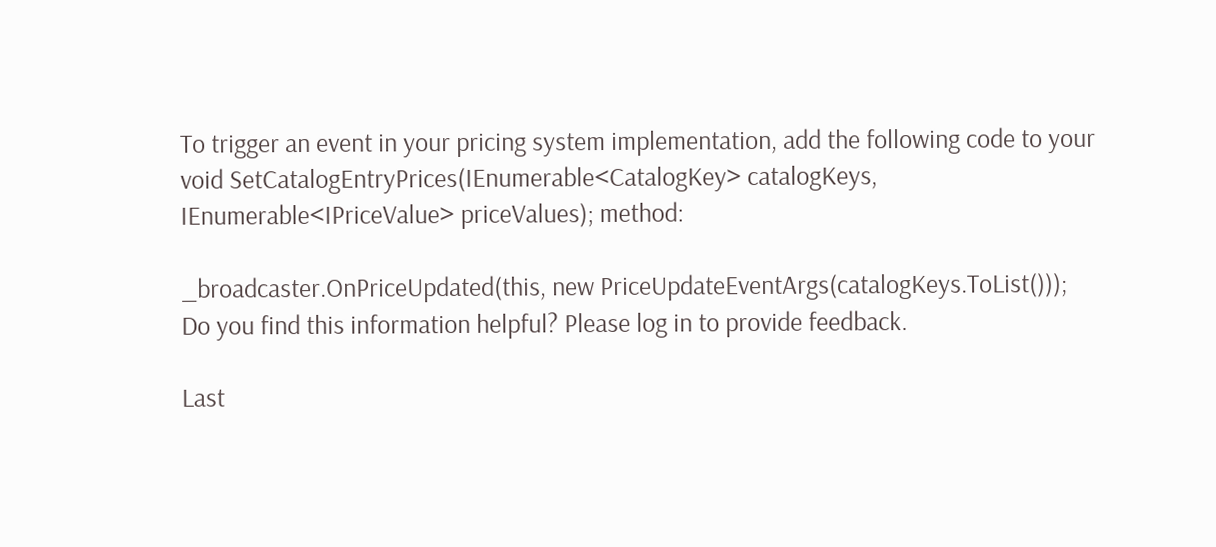To trigger an event in your pricing system implementation, add the following code to your void SetCatalogEntryPrices(IEnumerable<CatalogKey> catalogKeys, IEnumerable<IPriceValue> priceValues); method:

_broadcaster.OnPriceUpdated(this, new PriceUpdateEventArgs(catalogKeys.ToList()));
Do you find this information helpful? Please log in to provide feedback.

Last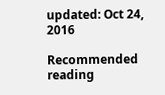updated: Oct 24, 2016

Recommended reading